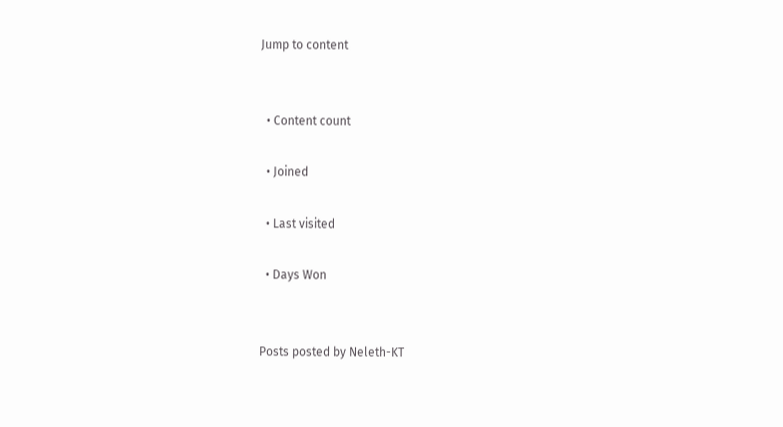Jump to content


  • Content count

  • Joined

  • Last visited

  • Days Won


Posts posted by Neleth-KT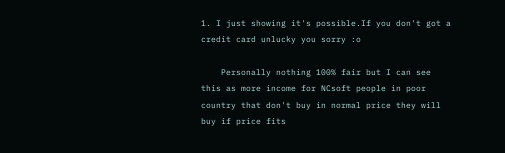1. I just showing it's possible.If you don't got a credit card unlucky you sorry :o

    Personally nothing 100% fair but I can see this as more income for NCsoft people in poor country that don't buy in normal price they will buy if price fits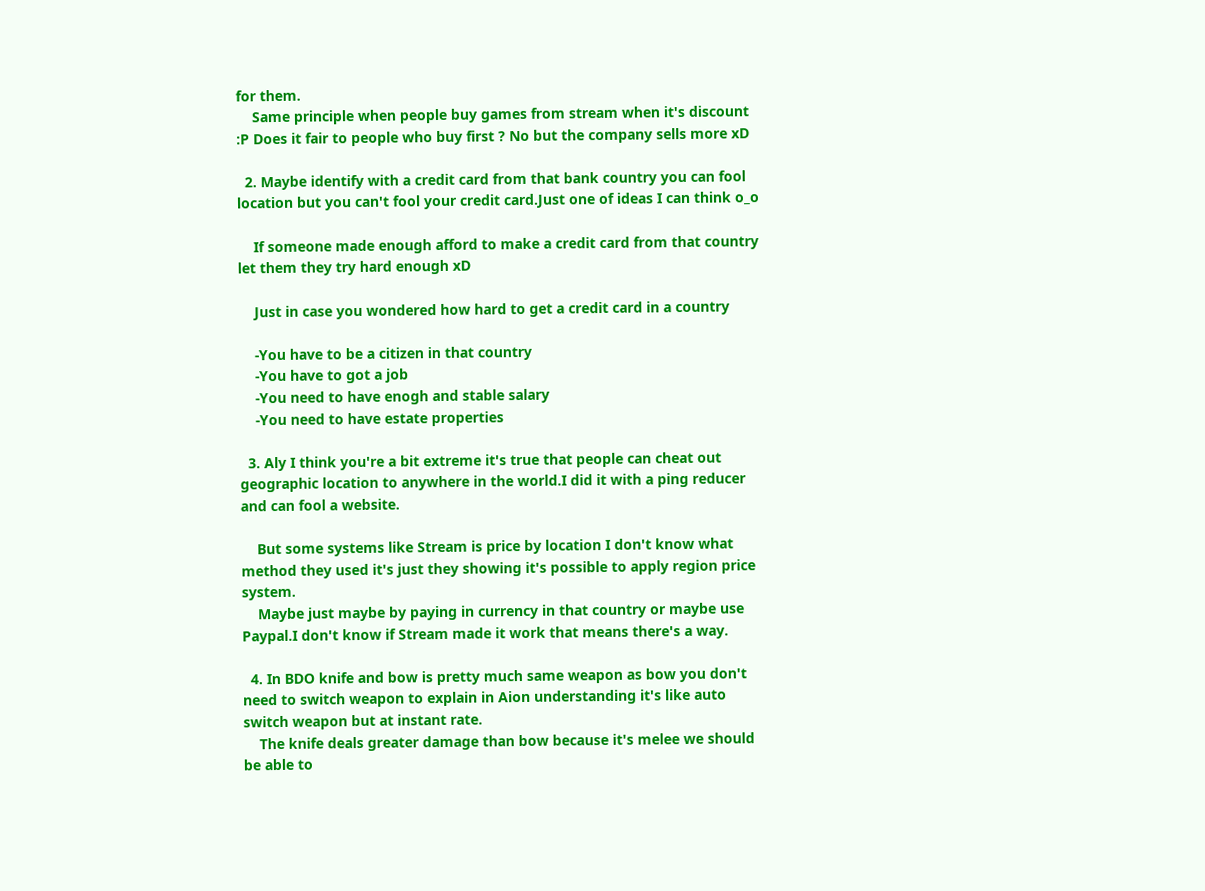for them.
    Same principle when people buy games from stream when it's discount :P Does it fair to people who buy first ? No but the company sells more xD

  2. Maybe identify with a credit card from that bank country you can fool location but you can't fool your credit card.Just one of ideas I can think o_o

    If someone made enough afford to make a credit card from that country let them they try hard enough xD

    Just in case you wondered how hard to get a credit card in a country

    -You have to be a citizen in that country
    -You have to got a job
    -You need to have enogh and stable salary
    -You need to have estate properties

  3. Aly I think you're a bit extreme it's true that people can cheat out geographic location to anywhere in the world.I did it with a ping reducer and can fool a website.

    But some systems like Stream is price by location I don't know what method they used it's just they showing it's possible to apply region price system.
    Maybe just maybe by paying in currency in that country or maybe use Paypal.I don't know if Stream made it work that means there's a way.

  4. In BDO knife and bow is pretty much same weapon as bow you don't need to switch weapon to explain in Aion understanding it's like auto switch weapon but at instant rate.
    The knife deals greater damage than bow because it's melee we should be able to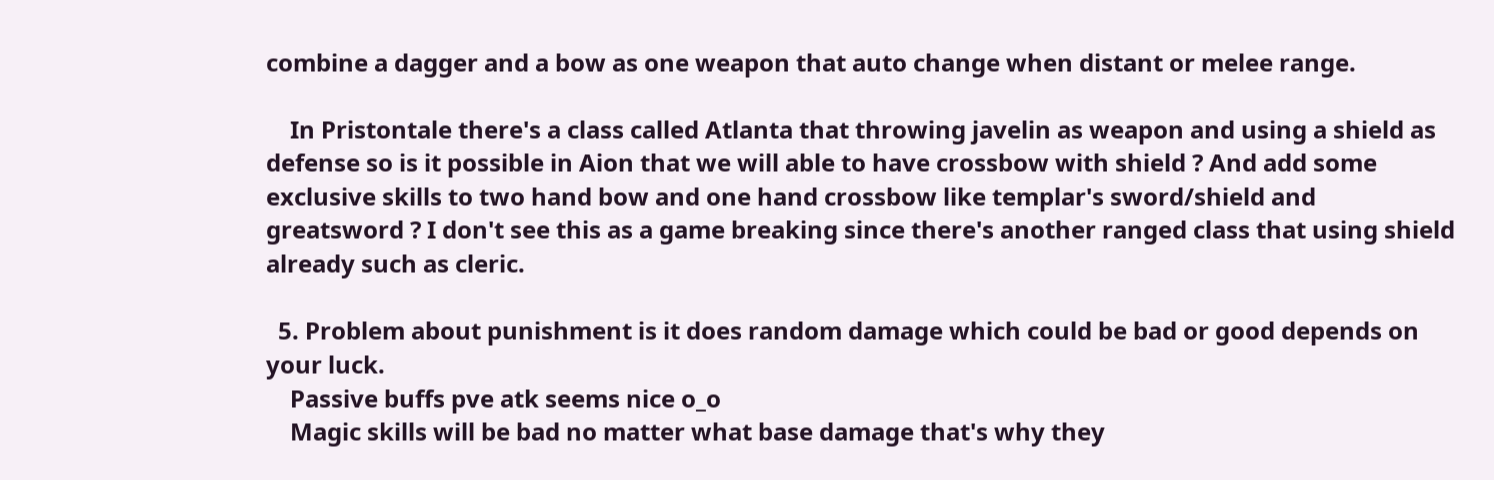combine a dagger and a bow as one weapon that auto change when distant or melee range.

    In Pristontale there's a class called Atlanta that throwing javelin as weapon and using a shield as defense so is it possible in Aion that we will able to have crossbow with shield ? And add some exclusive skills to two hand bow and one hand crossbow like templar's sword/shield and greatsword ? I don't see this as a game breaking since there's another ranged class that using shield already such as cleric.

  5. Problem about punishment is it does random damage which could be bad or good depends on your luck.
    Passive buffs pve atk seems nice o_o
    Magic skills will be bad no matter what base damage that's why they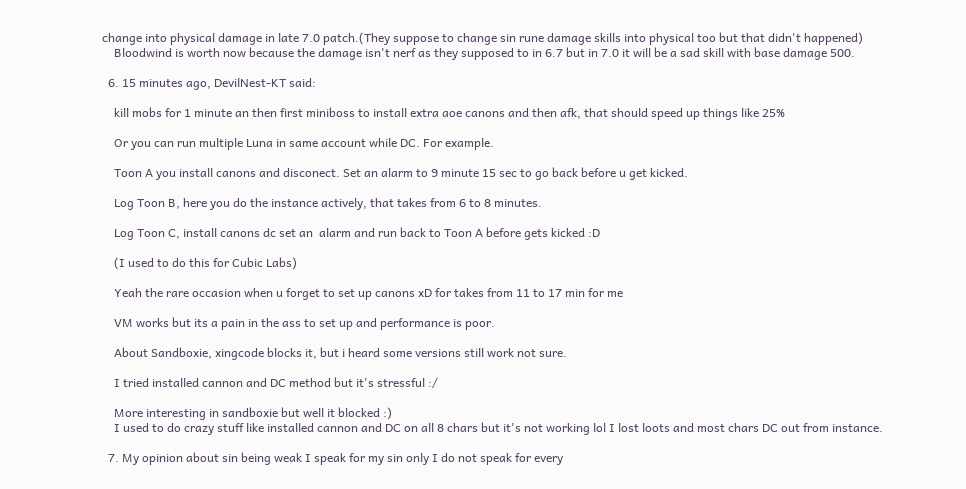change into physical damage in late 7.0 patch.(They suppose to change sin rune damage skills into physical too but that didn't happened)
    Bloodwind is worth now because the damage isn't nerf as they supposed to in 6.7 but in 7.0 it will be a sad skill with base damage 500.

  6. 15 minutes ago, DevilNest-KT said:

    kill mobs for 1 minute an then first miniboss to install extra aoe canons and then afk, that should speed up things like 25%

    Or you can run multiple Luna in same account while DC. For example.

    Toon A you install canons and disconect. Set an alarm to 9 minute 15 sec to go back before u get kicked.

    Log Toon B, here you do the instance actively, that takes from 6 to 8 minutes.

    Log Toon C, install canons dc set an  alarm and run back to Toon A before gets kicked :D

    (I used to do this for Cubic Labs)

    Yeah the rare occasion when u forget to set up canons xD for takes from 11 to 17 min for me

    VM works but its a pain in the ass to set up and performance is poor.

    About Sandboxie, xingcode blocks it, but i heard some versions still work not sure.

    I tried installed cannon and DC method but it's stressful :/

    More interesting in sandboxie but well it blocked :)
    I used to do crazy stuff like installed cannon and DC on all 8 chars but it's not working lol I lost loots and most chars DC out from instance.

  7. My opinion about sin being weak I speak for my sin only I do not speak for every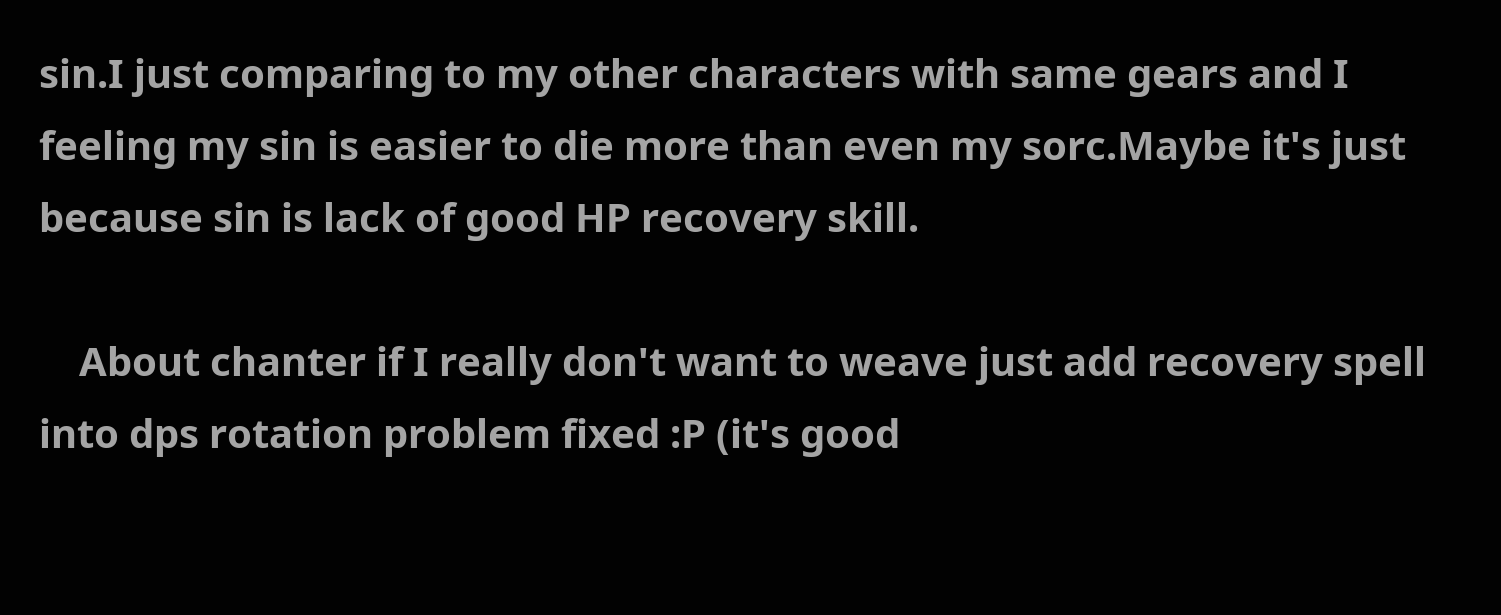sin.I just comparing to my other characters with same gears and I feeling my sin is easier to die more than even my sorc.Maybe it's just because sin is lack of good HP recovery skill.

    About chanter if I really don't want to weave just add recovery spell into dps rotation problem fixed :P (it's good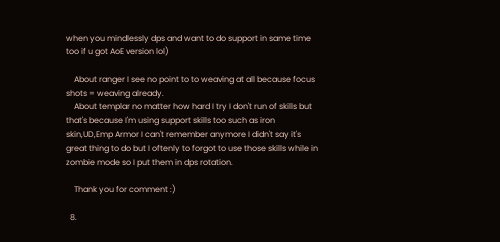when you mindlessly dps and want to do support in same time too if u got AoE version lol)

    About ranger I see no point to to weaving at all because focus shots = weaving already.
    About templar no matter how hard I try I don't run of skills but that's because I'm using support skills too such as iron skin,UD,Emp Armor I can't remember anymore I didn't say it's great thing to do but I oftenly to forgot to use those skills while in zombie mode so I put them in dps rotation.

    Thank you for comment :)

  8.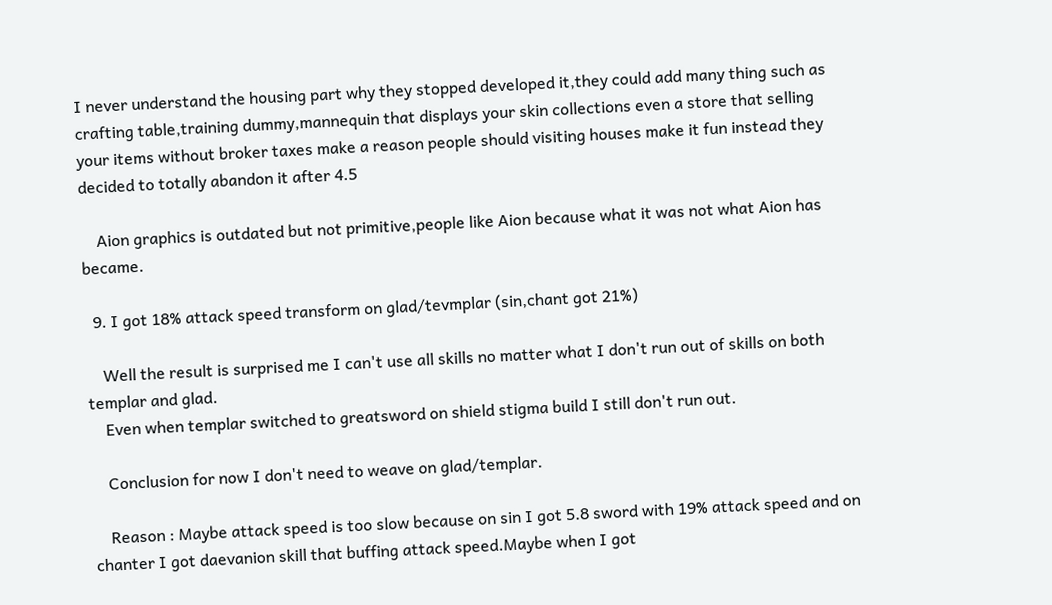I never understand the housing part why they stopped developed it,they could add many thing such as crafting table,training dummy,mannequin that displays your skin collections even a store that selling your items without broker taxes make a reason people should visiting houses make it fun instead they decided to totally abandon it after 4.5

    Aion graphics is outdated but not primitive,people like Aion because what it was not what Aion has became.

  9. I got 18% attack speed transform on glad/tevmplar (sin,chant got 21%)

    Well the result is surprised me I can't use all skills no matter what I don't run out of skills on both templar and glad.
    Even when templar switched to greatsword on shield stigma build I still don't run out.

    Conclusion for now I don't need to weave on glad/templar.

    Reason : Maybe attack speed is too slow because on sin I got 5.8 sword with 19% attack speed and on chanter I got daevanion skill that buffing attack speed.Maybe when I got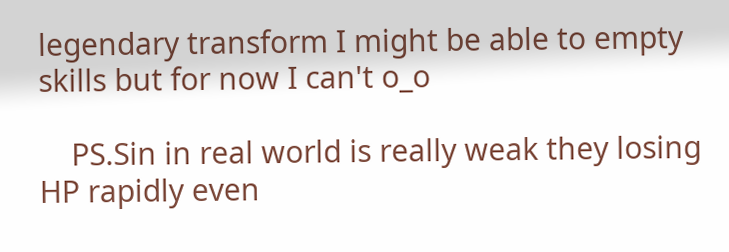legendary transform I might be able to empty skills but for now I can't o_o

    PS.Sin in real world is really weak they losing HP rapidly even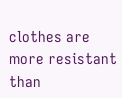clothes are more resistant than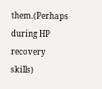them.(Perhaps during HP recovery skills)